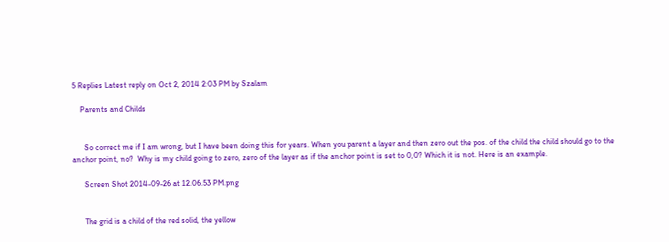5 Replies Latest reply on Oct 2, 2014 2:03 PM by Szalam

    Parents and Childs


      So correct me if I am wrong, but I have been doing this for years. When you parent a layer and then zero out the pos. of the child the child should go to the anchor point, no?  Why is my child going to zero, zero of the layer as if the anchor point is set to 0,0? Which it is not. Here is an example.

      Screen Shot 2014-09-26 at 12.06.53 PM.png


      The grid is a child of the red solid, the yellow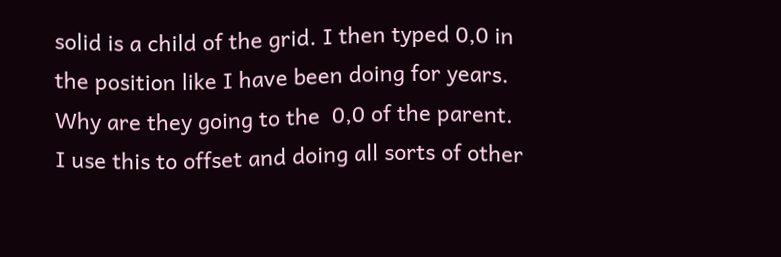solid is a child of the grid. I then typed 0,0 in the position like I have been doing for years. Why are they going to the  0,0 of the parent. I use this to offset and doing all sorts of other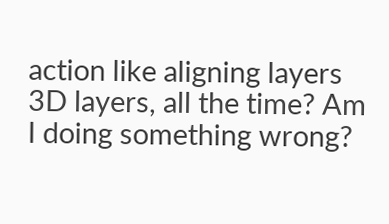action like aligning layers 3D layers, all the time? Am I doing something wrong?